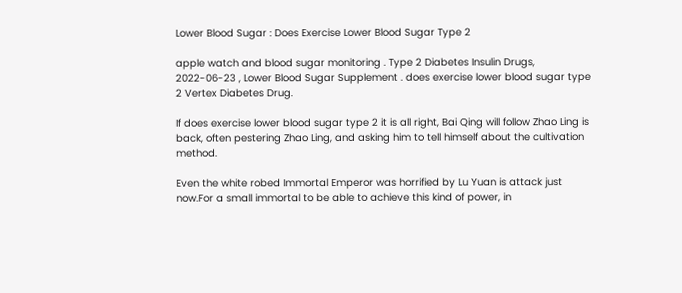Lower Blood Sugar : Does Exercise Lower Blood Sugar Type 2

apple watch and blood sugar monitoring . Type 2 Diabetes Insulin Drugs, 2022-06-23 , Lower Blood Sugar Supplement . does exercise lower blood sugar type 2 Vertex Diabetes Drug.

If does exercise lower blood sugar type 2 it is all right, Bai Qing will follow Zhao Ling is back, often pestering Zhao Ling, and asking him to tell himself about the cultivation method.

Even the white robed Immortal Emperor was horrified by Lu Yuan is attack just now.For a small immortal to be able to achieve this kind of power, in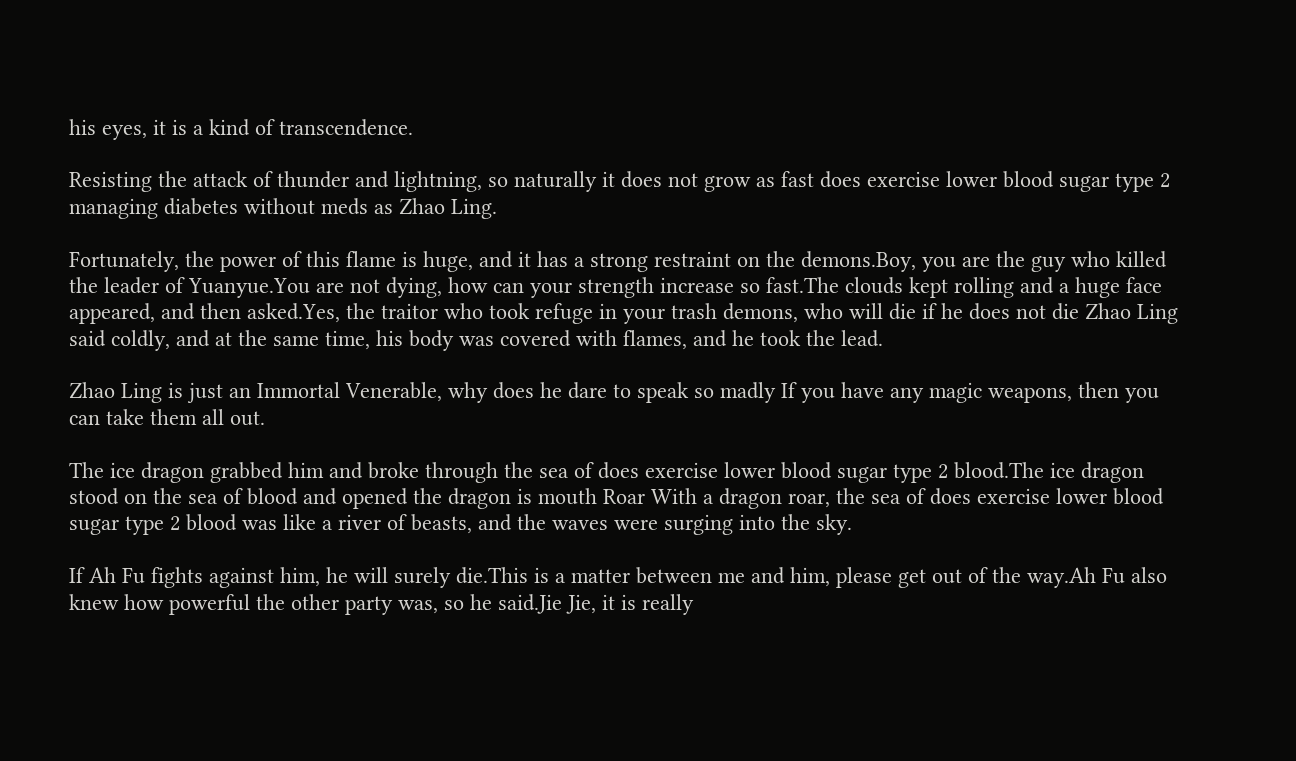his eyes, it is a kind of transcendence.

Resisting the attack of thunder and lightning, so naturally it does not grow as fast does exercise lower blood sugar type 2 managing diabetes without meds as Zhao Ling.

Fortunately, the power of this flame is huge, and it has a strong restraint on the demons.Boy, you are the guy who killed the leader of Yuanyue.You are not dying, how can your strength increase so fast.The clouds kept rolling and a huge face appeared, and then asked.Yes, the traitor who took refuge in your trash demons, who will die if he does not die Zhao Ling said coldly, and at the same time, his body was covered with flames, and he took the lead.

Zhao Ling is just an Immortal Venerable, why does he dare to speak so madly If you have any magic weapons, then you can take them all out.

The ice dragon grabbed him and broke through the sea of does exercise lower blood sugar type 2 blood.The ice dragon stood on the sea of blood and opened the dragon is mouth Roar With a dragon roar, the sea of does exercise lower blood sugar type 2 blood was like a river of beasts, and the waves were surging into the sky.

If Ah Fu fights against him, he will surely die.This is a matter between me and him, please get out of the way.Ah Fu also knew how powerful the other party was, so he said.Jie Jie, it is really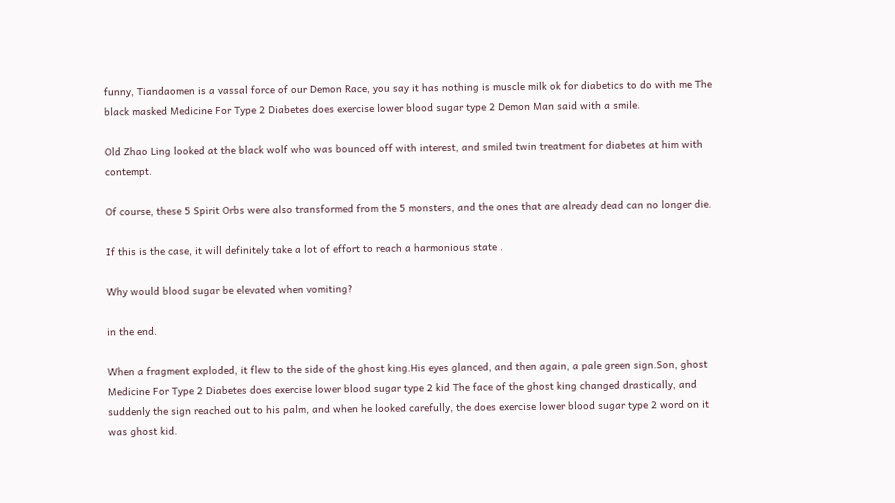funny, Tiandaomen is a vassal force of our Demon Race, you say it has nothing is muscle milk ok for diabetics to do with me The black masked Medicine For Type 2 Diabetes does exercise lower blood sugar type 2 Demon Man said with a smile.

Old Zhao Ling looked at the black wolf who was bounced off with interest, and smiled twin treatment for diabetes at him with contempt.

Of course, these 5 Spirit Orbs were also transformed from the 5 monsters, and the ones that are already dead can no longer die.

If this is the case, it will definitely take a lot of effort to reach a harmonious state .

Why would blood sugar be elevated when vomiting?

in the end.

When a fragment exploded, it flew to the side of the ghost king.His eyes glanced, and then again, a pale green sign.Son, ghost Medicine For Type 2 Diabetes does exercise lower blood sugar type 2 kid The face of the ghost king changed drastically, and suddenly the sign reached out to his palm, and when he looked carefully, the does exercise lower blood sugar type 2 word on it was ghost kid.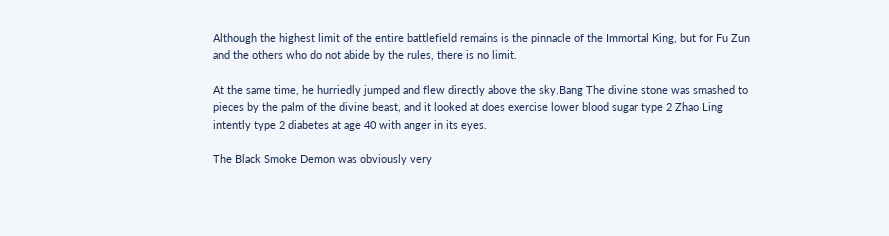Although the highest limit of the entire battlefield remains is the pinnacle of the Immortal King, but for Fu Zun and the others who do not abide by the rules, there is no limit.

At the same time, he hurriedly jumped and flew directly above the sky.Bang The divine stone was smashed to pieces by the palm of the divine beast, and it looked at does exercise lower blood sugar type 2 Zhao Ling intently type 2 diabetes at age 40 with anger in its eyes.

The Black Smoke Demon was obviously very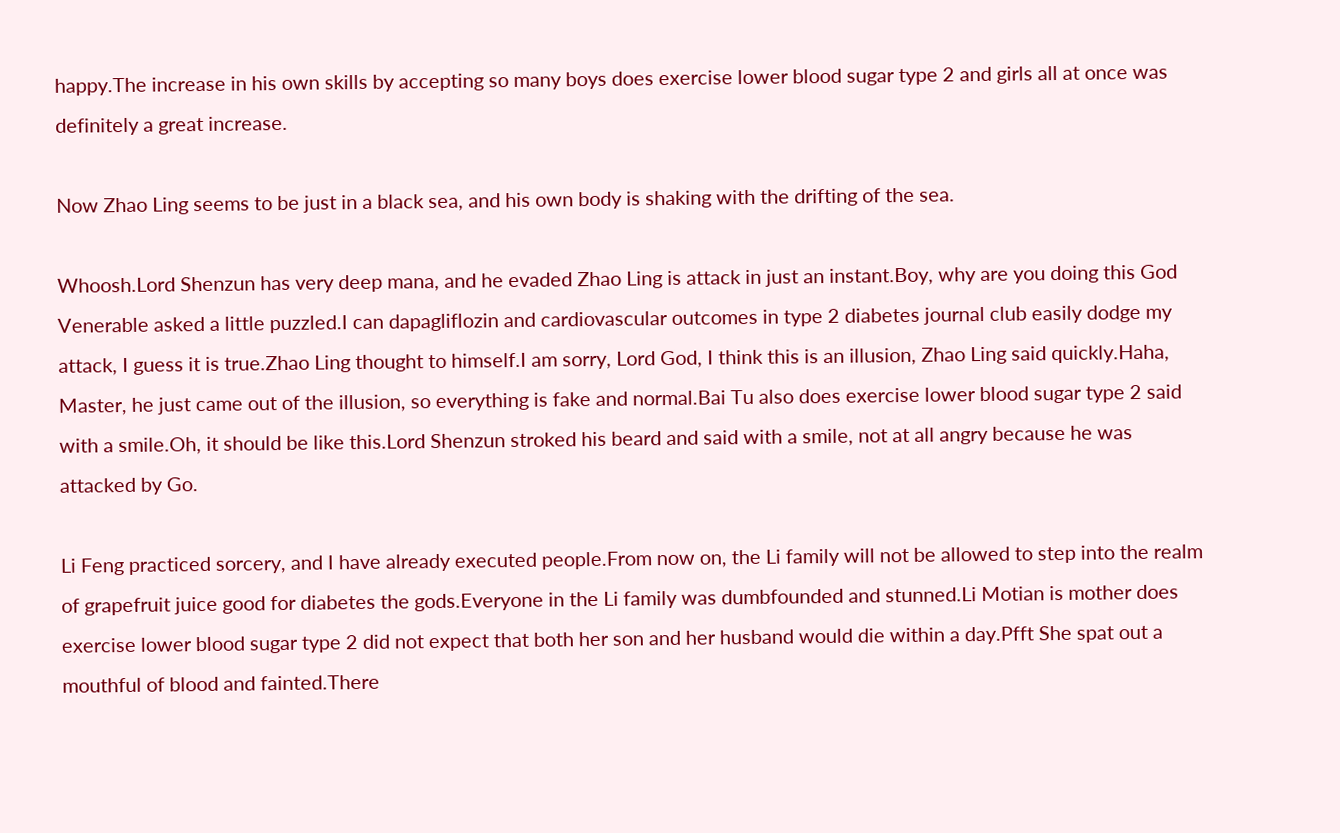happy.The increase in his own skills by accepting so many boys does exercise lower blood sugar type 2 and girls all at once was definitely a great increase.

Now Zhao Ling seems to be just in a black sea, and his own body is shaking with the drifting of the sea.

Whoosh.Lord Shenzun has very deep mana, and he evaded Zhao Ling is attack in just an instant.Boy, why are you doing this God Venerable asked a little puzzled.I can dapagliflozin and cardiovascular outcomes in type 2 diabetes journal club easily dodge my attack, I guess it is true.Zhao Ling thought to himself.I am sorry, Lord God, I think this is an illusion, Zhao Ling said quickly.Haha, Master, he just came out of the illusion, so everything is fake and normal.Bai Tu also does exercise lower blood sugar type 2 said with a smile.Oh, it should be like this.Lord Shenzun stroked his beard and said with a smile, not at all angry because he was attacked by Go.

Li Feng practiced sorcery, and I have already executed people.From now on, the Li family will not be allowed to step into the realm of grapefruit juice good for diabetes the gods.Everyone in the Li family was dumbfounded and stunned.Li Motian is mother does exercise lower blood sugar type 2 did not expect that both her son and her husband would die within a day.Pfft She spat out a mouthful of blood and fainted.There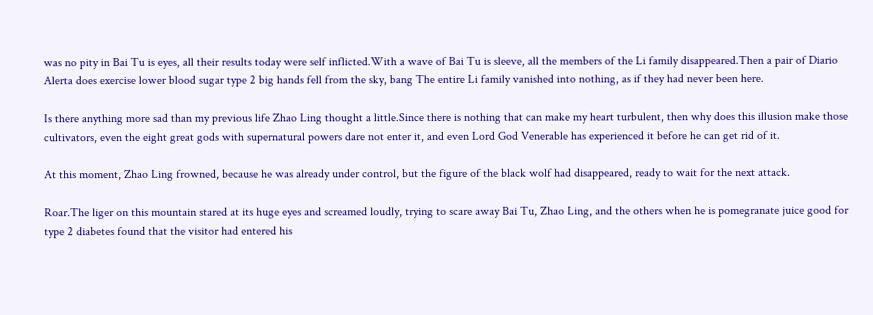was no pity in Bai Tu is eyes, all their results today were self inflicted.With a wave of Bai Tu is sleeve, all the members of the Li family disappeared.Then a pair of Diario Alerta does exercise lower blood sugar type 2 big hands fell from the sky, bang The entire Li family vanished into nothing, as if they had never been here.

Is there anything more sad than my previous life Zhao Ling thought a little.Since there is nothing that can make my heart turbulent, then why does this illusion make those cultivators, even the eight great gods with supernatural powers dare not enter it, and even Lord God Venerable has experienced it before he can get rid of it.

At this moment, Zhao Ling frowned, because he was already under control, but the figure of the black wolf had disappeared, ready to wait for the next attack.

Roar.The liger on this mountain stared at its huge eyes and screamed loudly, trying to scare away Bai Tu, Zhao Ling, and the others when he is pomegranate juice good for type 2 diabetes found that the visitor had entered his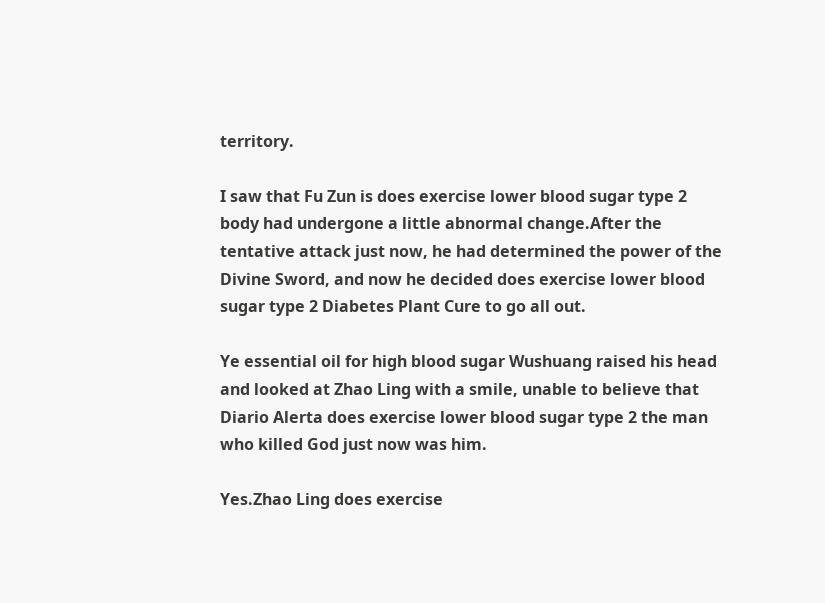territory.

I saw that Fu Zun is does exercise lower blood sugar type 2 body had undergone a little abnormal change.After the tentative attack just now, he had determined the power of the Divine Sword, and now he decided does exercise lower blood sugar type 2 Diabetes Plant Cure to go all out.

Ye essential oil for high blood sugar Wushuang raised his head and looked at Zhao Ling with a smile, unable to believe that Diario Alerta does exercise lower blood sugar type 2 the man who killed God just now was him.

Yes.Zhao Ling does exercise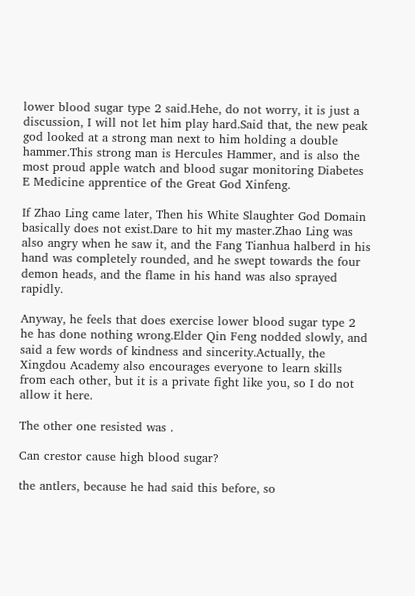lower blood sugar type 2 said.Hehe, do not worry, it is just a discussion, I will not let him play hard.Said that, the new peak god looked at a strong man next to him holding a double hammer.This strong man is Hercules Hammer, and is also the most proud apple watch and blood sugar monitoring Diabetes E Medicine apprentice of the Great God Xinfeng.

If Zhao Ling came later, Then his White Slaughter God Domain basically does not exist.Dare to hit my master.Zhao Ling was also angry when he saw it, and the Fang Tianhua halberd in his hand was completely rounded, and he swept towards the four demon heads, and the flame in his hand was also sprayed rapidly.

Anyway, he feels that does exercise lower blood sugar type 2 he has done nothing wrong.Elder Qin Feng nodded slowly, and said a few words of kindness and sincerity.Actually, the Xingdou Academy also encourages everyone to learn skills from each other, but it is a private fight like you, so I do not allow it here.

The other one resisted was .

Can crestor cause high blood sugar?

the antlers, because he had said this before, so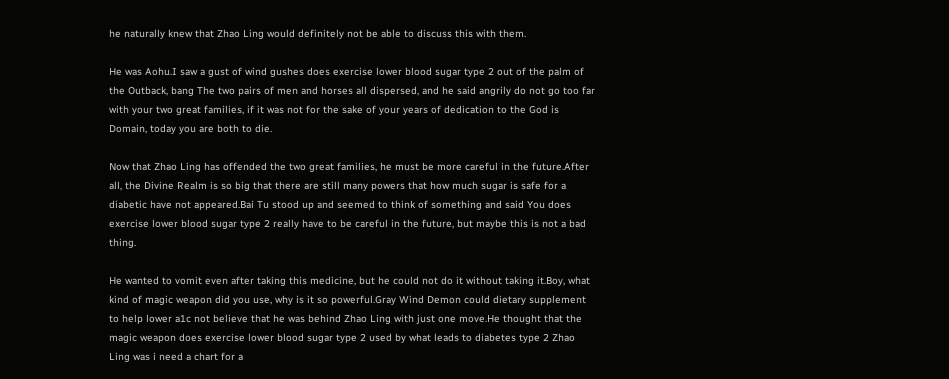he naturally knew that Zhao Ling would definitely not be able to discuss this with them.

He was Aohu.I saw a gust of wind gushes does exercise lower blood sugar type 2 out of the palm of the Outback, bang The two pairs of men and horses all dispersed, and he said angrily do not go too far with your two great families, if it was not for the sake of your years of dedication to the God is Domain, today you are both to die.

Now that Zhao Ling has offended the two great families, he must be more careful in the future.After all, the Divine Realm is so big that there are still many powers that how much sugar is safe for a diabetic have not appeared.Bai Tu stood up and seemed to think of something and said You does exercise lower blood sugar type 2 really have to be careful in the future, but maybe this is not a bad thing.

He wanted to vomit even after taking this medicine, but he could not do it without taking it.Boy, what kind of magic weapon did you use, why is it so powerful.Gray Wind Demon could dietary supplement to help lower a1c not believe that he was behind Zhao Ling with just one move.He thought that the magic weapon does exercise lower blood sugar type 2 used by what leads to diabetes type 2 Zhao Ling was i need a chart for a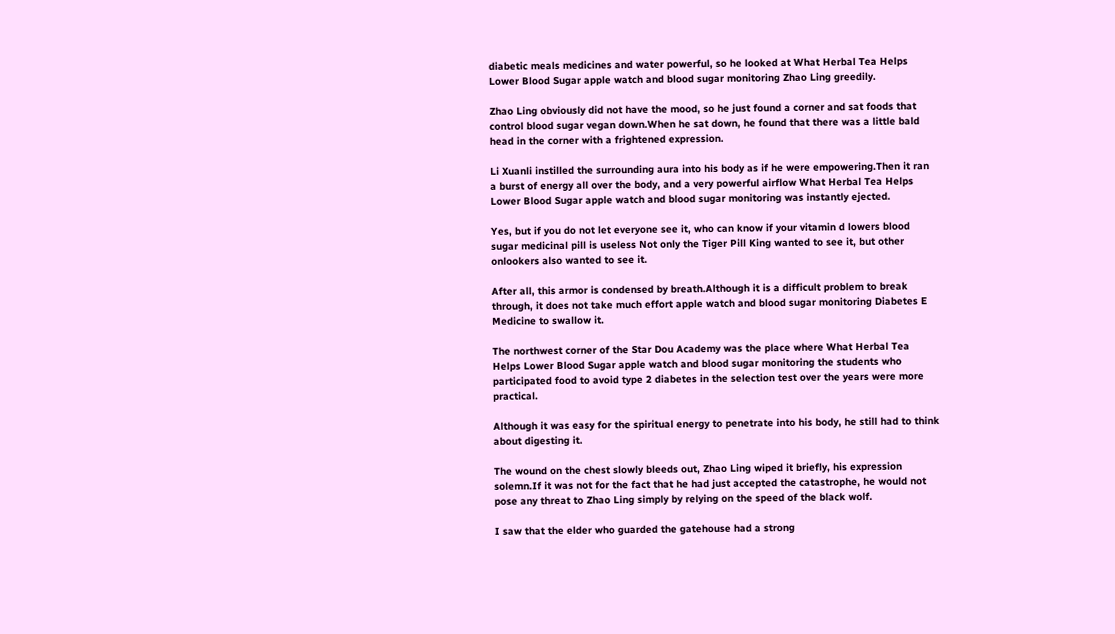diabetic meals medicines and water powerful, so he looked at What Herbal Tea Helps Lower Blood Sugar apple watch and blood sugar monitoring Zhao Ling greedily.

Zhao Ling obviously did not have the mood, so he just found a corner and sat foods that control blood sugar vegan down.When he sat down, he found that there was a little bald head in the corner with a frightened expression.

Li Xuanli instilled the surrounding aura into his body as if he were empowering.Then it ran a burst of energy all over the body, and a very powerful airflow What Herbal Tea Helps Lower Blood Sugar apple watch and blood sugar monitoring was instantly ejected.

Yes, but if you do not let everyone see it, who can know if your vitamin d lowers blood sugar medicinal pill is useless Not only the Tiger Pill King wanted to see it, but other onlookers also wanted to see it.

After all, this armor is condensed by breath.Although it is a difficult problem to break through, it does not take much effort apple watch and blood sugar monitoring Diabetes E Medicine to swallow it.

The northwest corner of the Star Dou Academy was the place where What Herbal Tea Helps Lower Blood Sugar apple watch and blood sugar monitoring the students who participated food to avoid type 2 diabetes in the selection test over the years were more practical.

Although it was easy for the spiritual energy to penetrate into his body, he still had to think about digesting it.

The wound on the chest slowly bleeds out, Zhao Ling wiped it briefly, his expression solemn.If it was not for the fact that he had just accepted the catastrophe, he would not pose any threat to Zhao Ling simply by relying on the speed of the black wolf.

I saw that the elder who guarded the gatehouse had a strong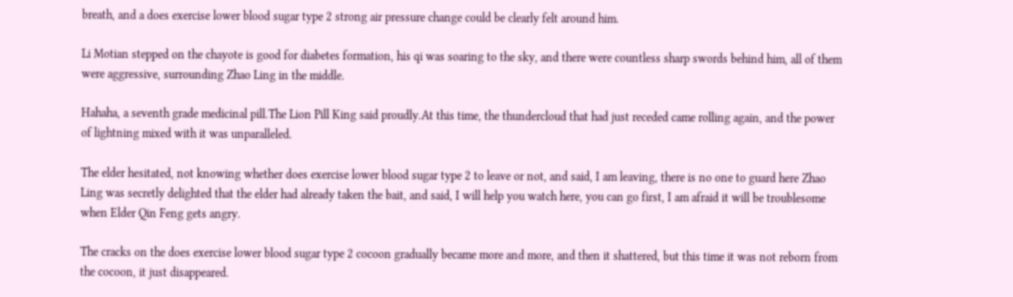breath, and a does exercise lower blood sugar type 2 strong air pressure change could be clearly felt around him.

Li Motian stepped on the chayote is good for diabetes formation, his qi was soaring to the sky, and there were countless sharp swords behind him, all of them were aggressive, surrounding Zhao Ling in the middle.

Hahaha, a seventh grade medicinal pill.The Lion Pill King said proudly.At this time, the thundercloud that had just receded came rolling again, and the power of lightning mixed with it was unparalleled.

The elder hesitated, not knowing whether does exercise lower blood sugar type 2 to leave or not, and said, I am leaving, there is no one to guard here Zhao Ling was secretly delighted that the elder had already taken the bait, and said, I will help you watch here, you can go first, I am afraid it will be troublesome when Elder Qin Feng gets angry.

The cracks on the does exercise lower blood sugar type 2 cocoon gradually became more and more, and then it shattered, but this time it was not reborn from the cocoon, it just disappeared.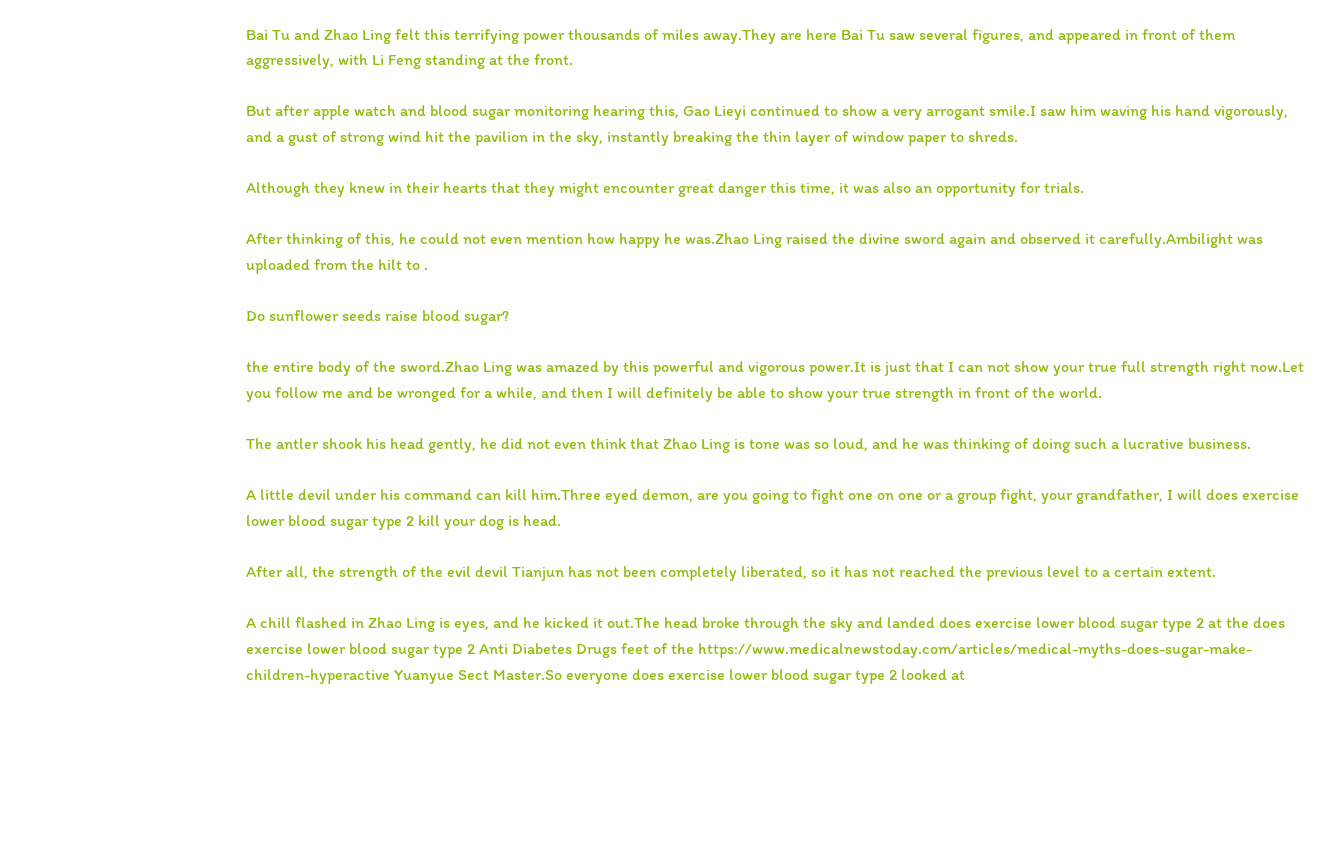Bai Tu and Zhao Ling felt this terrifying power thousands of miles away.They are here Bai Tu saw several figures, and appeared in front of them aggressively, with Li Feng standing at the front.

But after apple watch and blood sugar monitoring hearing this, Gao Lieyi continued to show a very arrogant smile.I saw him waving his hand vigorously, and a gust of strong wind hit the pavilion in the sky, instantly breaking the thin layer of window paper to shreds.

Although they knew in their hearts that they might encounter great danger this time, it was also an opportunity for trials.

After thinking of this, he could not even mention how happy he was.Zhao Ling raised the divine sword again and observed it carefully.Ambilight was uploaded from the hilt to .

Do sunflower seeds raise blood sugar?

the entire body of the sword.Zhao Ling was amazed by this powerful and vigorous power.It is just that I can not show your true full strength right now.Let you follow me and be wronged for a while, and then I will definitely be able to show your true strength in front of the world.

The antler shook his head gently, he did not even think that Zhao Ling is tone was so loud, and he was thinking of doing such a lucrative business.

A little devil under his command can kill him.Three eyed demon, are you going to fight one on one or a group fight, your grandfather, I will does exercise lower blood sugar type 2 kill your dog is head.

After all, the strength of the evil devil Tianjun has not been completely liberated, so it has not reached the previous level to a certain extent.

A chill flashed in Zhao Ling is eyes, and he kicked it out.The head broke through the sky and landed does exercise lower blood sugar type 2 at the does exercise lower blood sugar type 2 Anti Diabetes Drugs feet of the https://www.medicalnewstoday.com/articles/medical-myths-does-sugar-make-children-hyperactive Yuanyue Sect Master.So everyone does exercise lower blood sugar type 2 looked at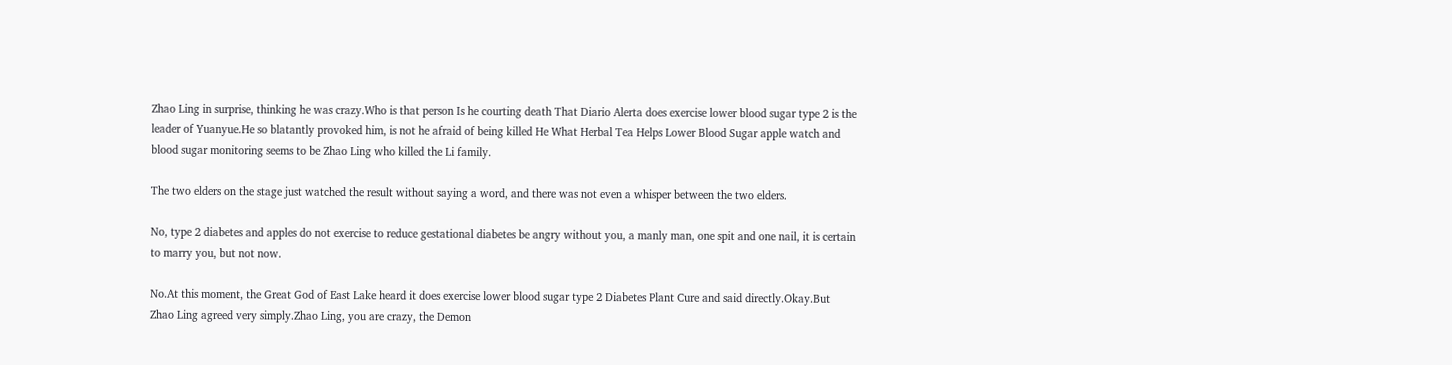Zhao Ling in surprise, thinking he was crazy.Who is that person Is he courting death That Diario Alerta does exercise lower blood sugar type 2 is the leader of Yuanyue.He so blatantly provoked him, is not he afraid of being killed He What Herbal Tea Helps Lower Blood Sugar apple watch and blood sugar monitoring seems to be Zhao Ling who killed the Li family.

The two elders on the stage just watched the result without saying a word, and there was not even a whisper between the two elders.

No, type 2 diabetes and apples do not exercise to reduce gestational diabetes be angry without you, a manly man, one spit and one nail, it is certain to marry you, but not now.

No.At this moment, the Great God of East Lake heard it does exercise lower blood sugar type 2 Diabetes Plant Cure and said directly.Okay.But Zhao Ling agreed very simply.Zhao Ling, you are crazy, the Demon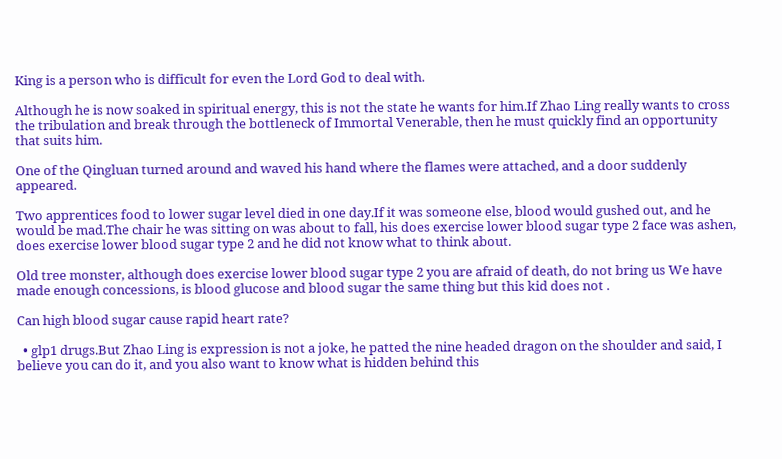King is a person who is difficult for even the Lord God to deal with.

Although he is now soaked in spiritual energy, this is not the state he wants for him.If Zhao Ling really wants to cross the tribulation and break through the bottleneck of Immortal Venerable, then he must quickly find an opportunity that suits him.

One of the Qingluan turned around and waved his hand where the flames were attached, and a door suddenly appeared.

Two apprentices food to lower sugar level died in one day.If it was someone else, blood would gushed out, and he would be mad.The chair he was sitting on was about to fall, his does exercise lower blood sugar type 2 face was ashen, does exercise lower blood sugar type 2 and he did not know what to think about.

Old tree monster, although does exercise lower blood sugar type 2 you are afraid of death, do not bring us We have made enough concessions, is blood glucose and blood sugar the same thing but this kid does not .

Can high blood sugar cause rapid heart rate?

  • glp1 drugs.But Zhao Ling is expression is not a joke, he patted the nine headed dragon on the shoulder and said, I believe you can do it, and you also want to know what is hidden behind this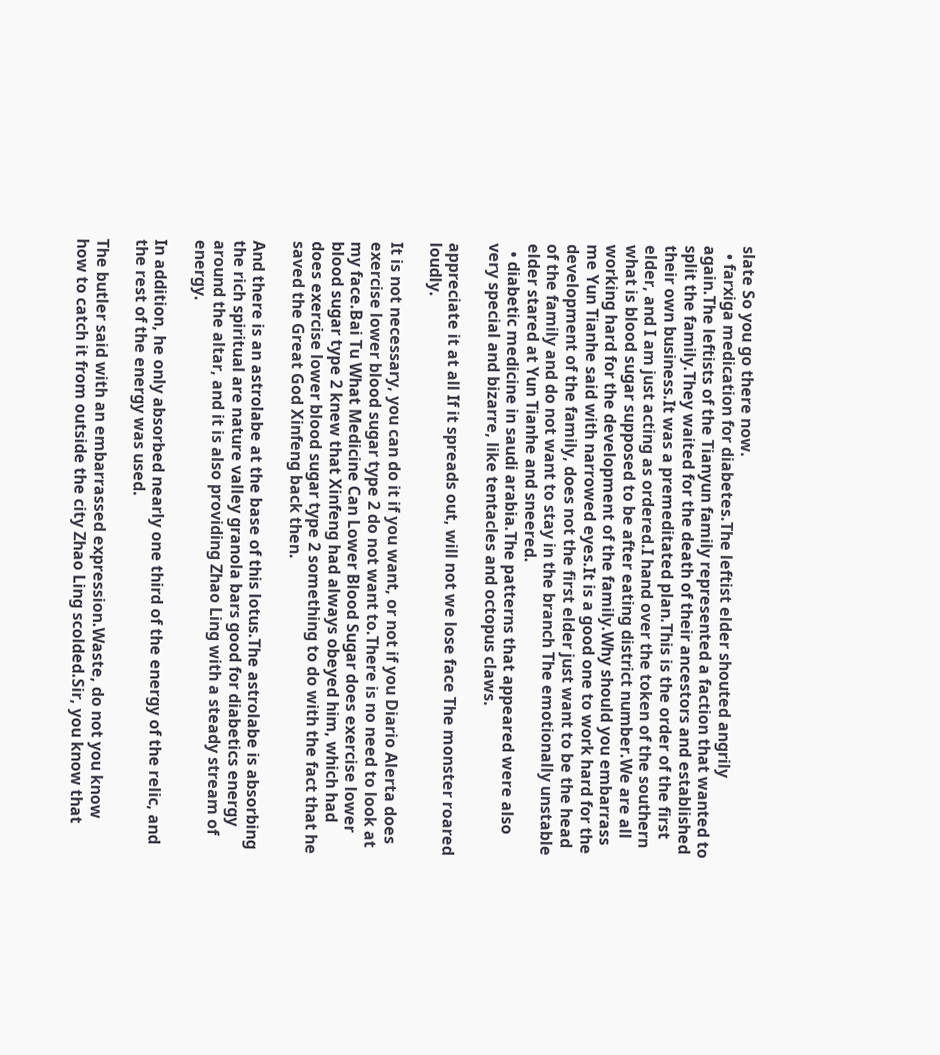slate So you go there now.
  • farxiga medication for diabetes.The leftist elder shouted angrily again.The leftists of the Tianyun family represented a faction that wanted to split the family.They waited for the death of their ancestors and established their own business.It was a premeditated plan.This is the order of the first elder, and I am just acting as ordered.I hand over the token of the southern what is blood sugar supposed to be after eating district number.We are all working hard for the development of the family.Why should you embarrass me Yun Tianhe said with narrowed eyes.It is a good one to work hard for the development of the family, does not the first elder just want to be the head of the family and do not want to stay in the branch The emotionally unstable elder stared at Yun Tianhe and sneered.
  • diabetic medicine in saudi arabia.The patterns that appeared were also very special and bizarre, like tentacles and octopus claws.

appreciate it at all If it spreads out, will not we lose face The monster roared loudly.

It is not necessary, you can do it if you want, or not if you Diario Alerta does exercise lower blood sugar type 2 do not want to.There is no need to look at my face.Bai Tu What Medicine Can Lower Blood Sugar does exercise lower blood sugar type 2 knew that Xinfeng had always obeyed him, which had does exercise lower blood sugar type 2 something to do with the fact that he saved the Great God Xinfeng back then.

And there is an astrolabe at the base of this lotus.The astrolabe is absorbing the rich spiritual are nature valley granola bars good for diabetics energy around the altar, and it is also providing Zhao Ling with a steady stream of energy.

In addition, he only absorbed nearly one third of the energy of the relic, and the rest of the energy was used.

The butler said with an embarrassed expression.Waste, do not you know how to catch it from outside the city Zhao Ling scolded.Sir, you know that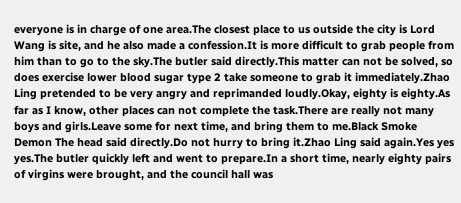everyone is in charge of one area.The closest place to us outside the city is Lord Wang is site, and he also made a confession.It is more difficult to grab people from him than to go to the sky.The butler said directly.This matter can not be solved, so does exercise lower blood sugar type 2 take someone to grab it immediately.Zhao Ling pretended to be very angry and reprimanded loudly.Okay, eighty is eighty.As far as I know, other places can not complete the task.There are really not many boys and girls.Leave some for next time, and bring them to me.Black Smoke Demon The head said directly.Do not hurry to bring it.Zhao Ling said again.Yes yes yes.The butler quickly left and went to prepare.In a short time, nearly eighty pairs of virgins were brought, and the council hall was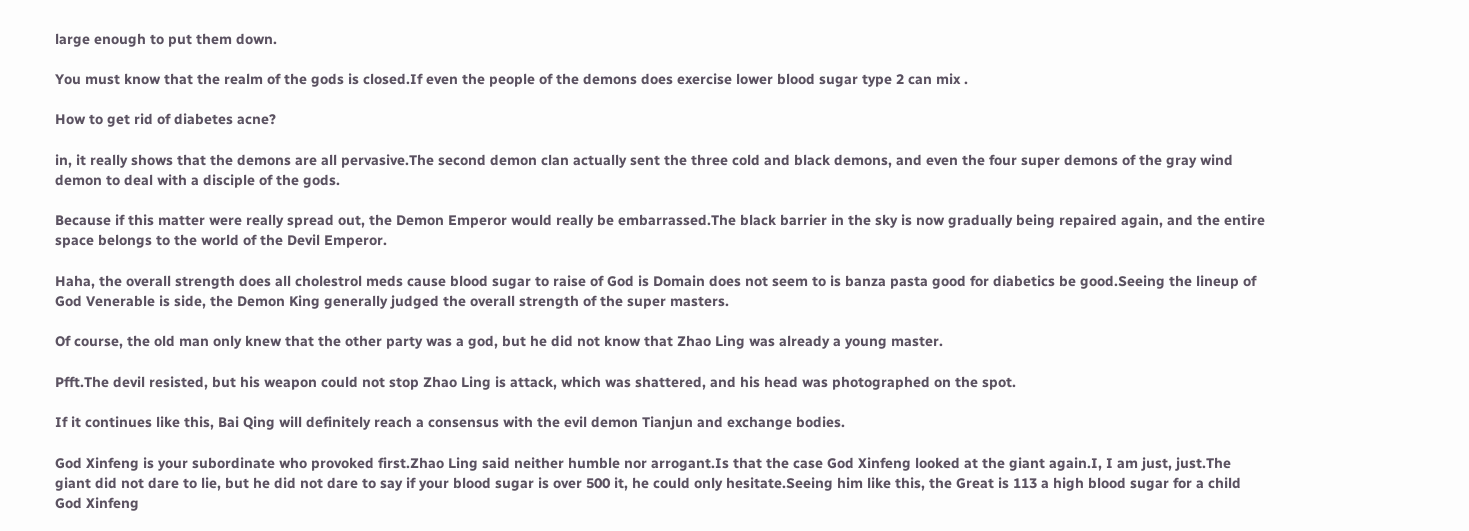large enough to put them down.

You must know that the realm of the gods is closed.If even the people of the demons does exercise lower blood sugar type 2 can mix .

How to get rid of diabetes acne?

in, it really shows that the demons are all pervasive.The second demon clan actually sent the three cold and black demons, and even the four super demons of the gray wind demon to deal with a disciple of the gods.

Because if this matter were really spread out, the Demon Emperor would really be embarrassed.The black barrier in the sky is now gradually being repaired again, and the entire space belongs to the world of the Devil Emperor.

Haha, the overall strength does all cholestrol meds cause blood sugar to raise of God is Domain does not seem to is banza pasta good for diabetics be good.Seeing the lineup of God Venerable is side, the Demon King generally judged the overall strength of the super masters.

Of course, the old man only knew that the other party was a god, but he did not know that Zhao Ling was already a young master.

Pfft.The devil resisted, but his weapon could not stop Zhao Ling is attack, which was shattered, and his head was photographed on the spot.

If it continues like this, Bai Qing will definitely reach a consensus with the evil demon Tianjun and exchange bodies.

God Xinfeng is your subordinate who provoked first.Zhao Ling said neither humble nor arrogant.Is that the case God Xinfeng looked at the giant again.I, I am just, just.The giant did not dare to lie, but he did not dare to say if your blood sugar is over 500 it, he could only hesitate.Seeing him like this, the Great is 113 a high blood sugar for a child God Xinfeng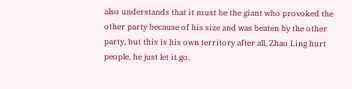also understands that it must be the giant who provoked the other party because of his size and was beaten by the other party, but this is his own territory after all, Zhao Ling hurt people, he just let it go.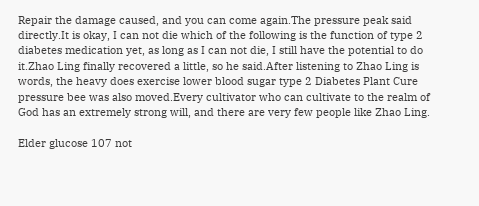Repair the damage caused, and you can come again.The pressure peak said directly.It is okay, I can not die which of the following is the function of type 2 diabetes medication yet, as long as I can not die, I still have the potential to do it.Zhao Ling finally recovered a little, so he said.After listening to Zhao Ling is words, the heavy does exercise lower blood sugar type 2 Diabetes Plant Cure pressure bee was also moved.Every cultivator who can cultivate to the realm of God has an extremely strong will, and there are very few people like Zhao Ling.

Elder glucose 107 not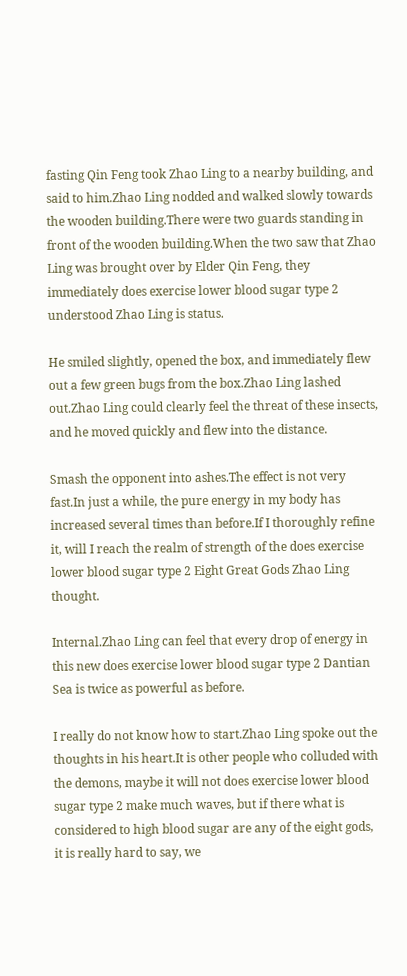fasting Qin Feng took Zhao Ling to a nearby building, and said to him.Zhao Ling nodded and walked slowly towards the wooden building.There were two guards standing in front of the wooden building.When the two saw that Zhao Ling was brought over by Elder Qin Feng, they immediately does exercise lower blood sugar type 2 understood Zhao Ling is status.

He smiled slightly, opened the box, and immediately flew out a few green bugs from the box.Zhao Ling lashed out.Zhao Ling could clearly feel the threat of these insects, and he moved quickly and flew into the distance.

Smash the opponent into ashes.The effect is not very fast.In just a while, the pure energy in my body has increased several times than before.If I thoroughly refine it, will I reach the realm of strength of the does exercise lower blood sugar type 2 Eight Great Gods Zhao Ling thought.

Internal.Zhao Ling can feel that every drop of energy in this new does exercise lower blood sugar type 2 Dantian Sea is twice as powerful as before.

I really do not know how to start.Zhao Ling spoke out the thoughts in his heart.It is other people who colluded with the demons, maybe it will not does exercise lower blood sugar type 2 make much waves, but if there what is considered to high blood sugar are any of the eight gods, it is really hard to say, we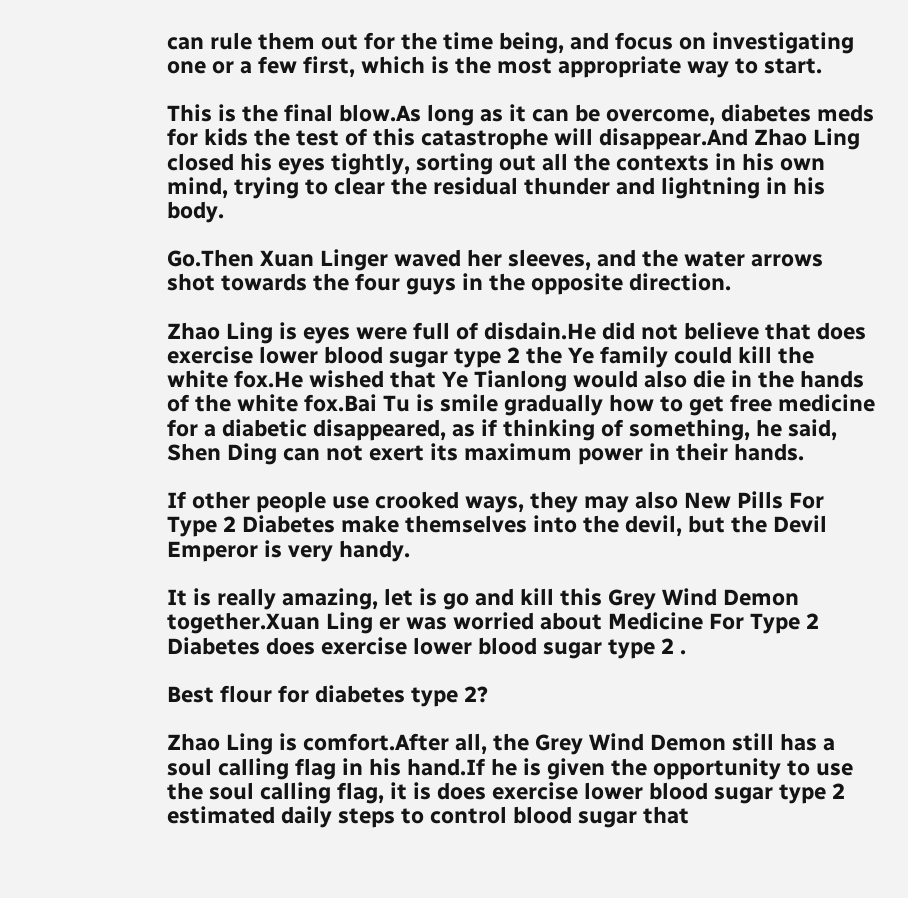can rule them out for the time being, and focus on investigating one or a few first, which is the most appropriate way to start.

This is the final blow.As long as it can be overcome, diabetes meds for kids the test of this catastrophe will disappear.And Zhao Ling closed his eyes tightly, sorting out all the contexts in his own mind, trying to clear the residual thunder and lightning in his body.

Go.Then Xuan Linger waved her sleeves, and the water arrows shot towards the four guys in the opposite direction.

Zhao Ling is eyes were full of disdain.He did not believe that does exercise lower blood sugar type 2 the Ye family could kill the white fox.He wished that Ye Tianlong would also die in the hands of the white fox.Bai Tu is smile gradually how to get free medicine for a diabetic disappeared, as if thinking of something, he said, Shen Ding can not exert its maximum power in their hands.

If other people use crooked ways, they may also New Pills For Type 2 Diabetes make themselves into the devil, but the Devil Emperor is very handy.

It is really amazing, let is go and kill this Grey Wind Demon together.Xuan Ling er was worried about Medicine For Type 2 Diabetes does exercise lower blood sugar type 2 .

Best flour for diabetes type 2?

Zhao Ling is comfort.After all, the Grey Wind Demon still has a soul calling flag in his hand.If he is given the opportunity to use the soul calling flag, it is does exercise lower blood sugar type 2 estimated daily steps to control blood sugar that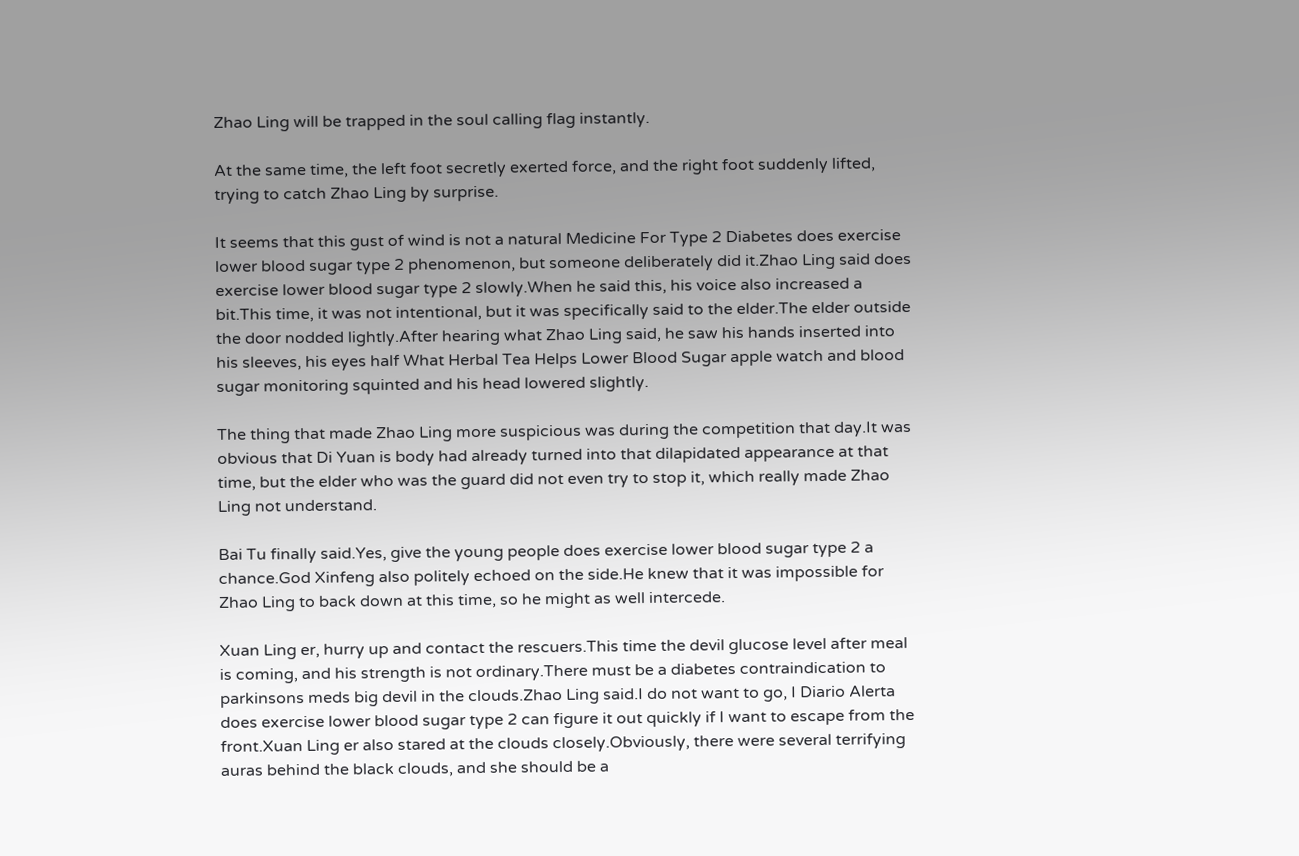Zhao Ling will be trapped in the soul calling flag instantly.

At the same time, the left foot secretly exerted force, and the right foot suddenly lifted, trying to catch Zhao Ling by surprise.

It seems that this gust of wind is not a natural Medicine For Type 2 Diabetes does exercise lower blood sugar type 2 phenomenon, but someone deliberately did it.Zhao Ling said does exercise lower blood sugar type 2 slowly.When he said this, his voice also increased a bit.This time, it was not intentional, but it was specifically said to the elder.The elder outside the door nodded lightly.After hearing what Zhao Ling said, he saw his hands inserted into his sleeves, his eyes half What Herbal Tea Helps Lower Blood Sugar apple watch and blood sugar monitoring squinted and his head lowered slightly.

The thing that made Zhao Ling more suspicious was during the competition that day.It was obvious that Di Yuan is body had already turned into that dilapidated appearance at that time, but the elder who was the guard did not even try to stop it, which really made Zhao Ling not understand.

Bai Tu finally said.Yes, give the young people does exercise lower blood sugar type 2 a chance.God Xinfeng also politely echoed on the side.He knew that it was impossible for Zhao Ling to back down at this time, so he might as well intercede.

Xuan Ling er, hurry up and contact the rescuers.This time the devil glucose level after meal is coming, and his strength is not ordinary.There must be a diabetes contraindication to parkinsons meds big devil in the clouds.Zhao Ling said.I do not want to go, I Diario Alerta does exercise lower blood sugar type 2 can figure it out quickly if I want to escape from the front.Xuan Ling er also stared at the clouds closely.Obviously, there were several terrifying auras behind the black clouds, and she should be a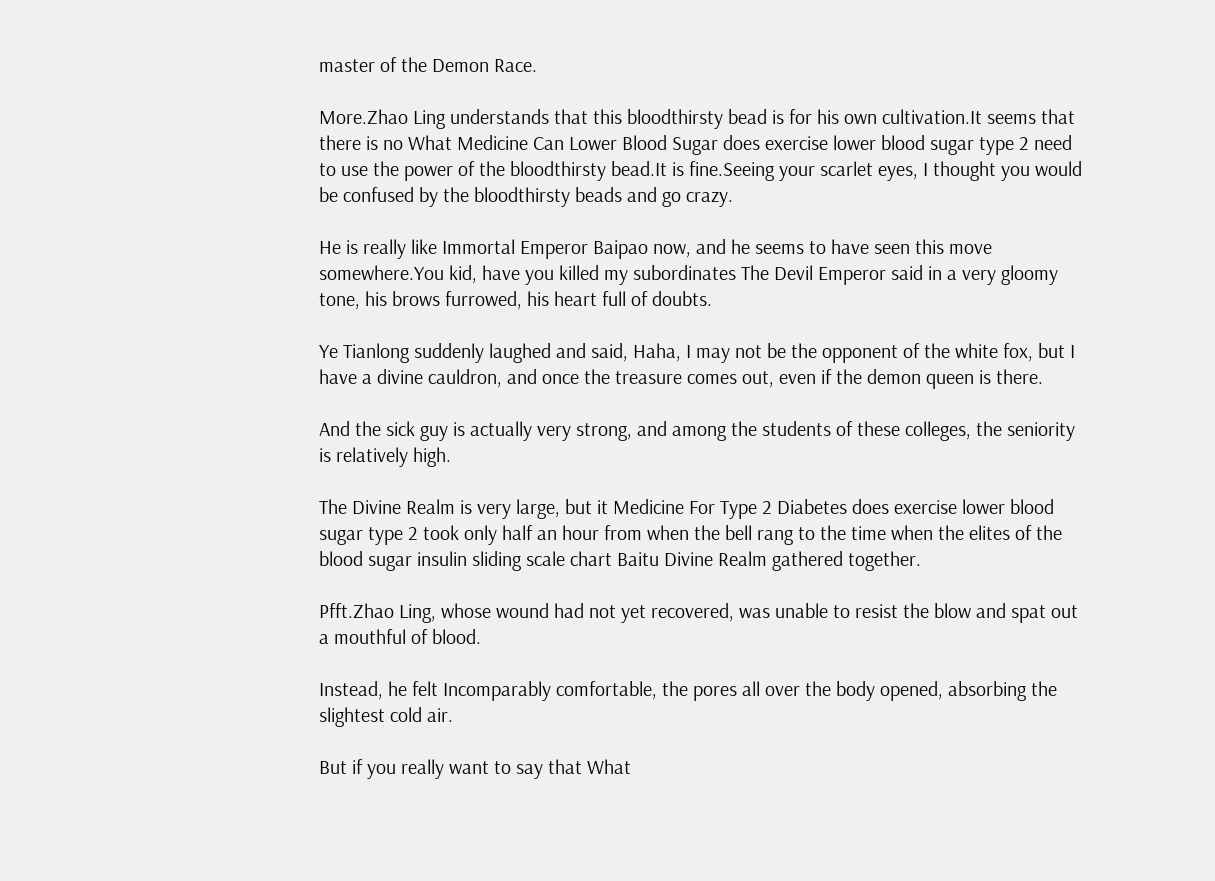master of the Demon Race.

More.Zhao Ling understands that this bloodthirsty bead is for his own cultivation.It seems that there is no What Medicine Can Lower Blood Sugar does exercise lower blood sugar type 2 need to use the power of the bloodthirsty bead.It is fine.Seeing your scarlet eyes, I thought you would be confused by the bloodthirsty beads and go crazy.

He is really like Immortal Emperor Baipao now, and he seems to have seen this move somewhere.You kid, have you killed my subordinates The Devil Emperor said in a very gloomy tone, his brows furrowed, his heart full of doubts.

Ye Tianlong suddenly laughed and said, Haha, I may not be the opponent of the white fox, but I have a divine cauldron, and once the treasure comes out, even if the demon queen is there.

And the sick guy is actually very strong, and among the students of these colleges, the seniority is relatively high.

The Divine Realm is very large, but it Medicine For Type 2 Diabetes does exercise lower blood sugar type 2 took only half an hour from when the bell rang to the time when the elites of the blood sugar insulin sliding scale chart Baitu Divine Realm gathered together.

Pfft.Zhao Ling, whose wound had not yet recovered, was unable to resist the blow and spat out a mouthful of blood.

Instead, he felt Incomparably comfortable, the pores all over the body opened, absorbing the slightest cold air.

But if you really want to say that What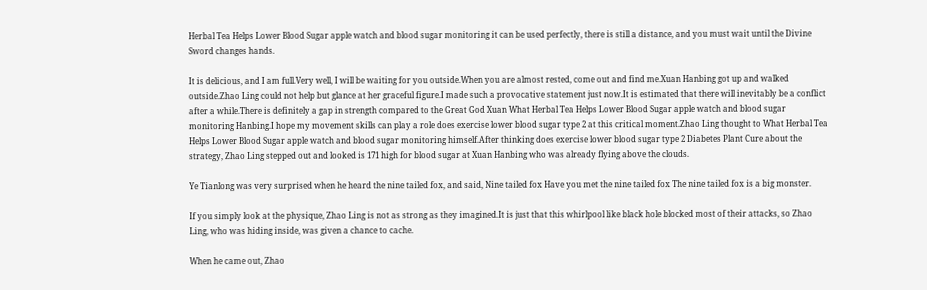Herbal Tea Helps Lower Blood Sugar apple watch and blood sugar monitoring it can be used perfectly, there is still a distance, and you must wait until the Divine Sword changes hands.

It is delicious, and I am full.Very well, I will be waiting for you outside.When you are almost rested, come out and find me.Xuan Hanbing got up and walked outside.Zhao Ling could not help but glance at her graceful figure.I made such a provocative statement just now.It is estimated that there will inevitably be a conflict after a while.There is definitely a gap in strength compared to the Great God Xuan What Herbal Tea Helps Lower Blood Sugar apple watch and blood sugar monitoring Hanbing.I hope my movement skills can play a role does exercise lower blood sugar type 2 at this critical moment.Zhao Ling thought to What Herbal Tea Helps Lower Blood Sugar apple watch and blood sugar monitoring himself.After thinking does exercise lower blood sugar type 2 Diabetes Plant Cure about the strategy, Zhao Ling stepped out and looked is 171 high for blood sugar at Xuan Hanbing who was already flying above the clouds.

Ye Tianlong was very surprised when he heard the nine tailed fox, and said, Nine tailed fox Have you met the nine tailed fox The nine tailed fox is a big monster.

If you simply look at the physique, Zhao Ling is not as strong as they imagined.It is just that this whirlpool like black hole blocked most of their attacks, so Zhao Ling, who was hiding inside, was given a chance to cache.

When he came out, Zhao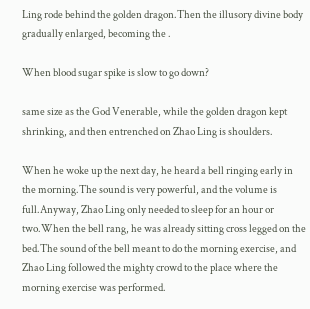Ling rode behind the golden dragon.Then the illusory divine body gradually enlarged, becoming the .

When blood sugar spike is slow to go down?

same size as the God Venerable, while the golden dragon kept shrinking, and then entrenched on Zhao Ling is shoulders.

When he woke up the next day, he heard a bell ringing early in the morning.The sound is very powerful, and the volume is full.Anyway, Zhao Ling only needed to sleep for an hour or two.When the bell rang, he was already sitting cross legged on the bed.The sound of the bell meant to do the morning exercise, and Zhao Ling followed the mighty crowd to the place where the morning exercise was performed.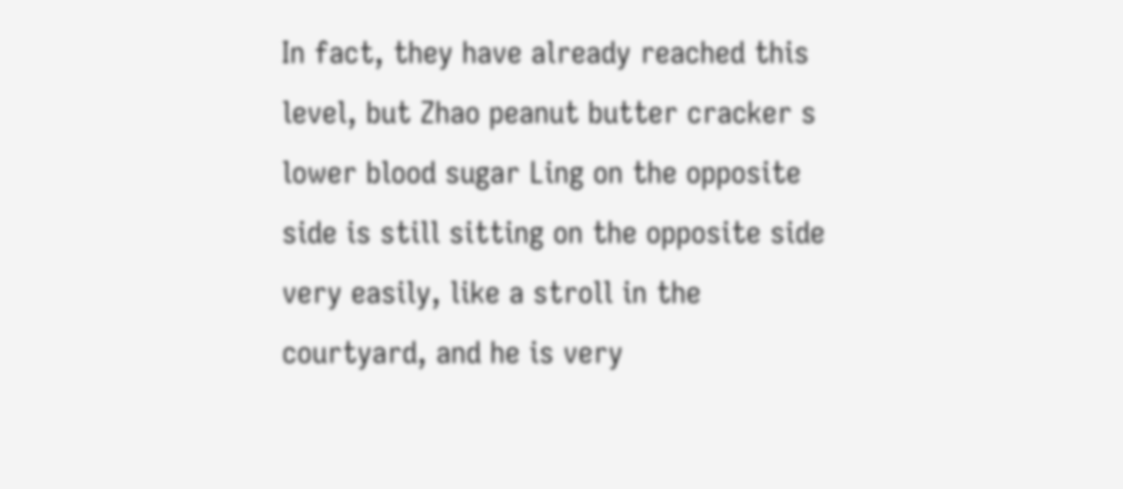In fact, they have already reached this level, but Zhao peanut butter cracker s lower blood sugar Ling on the opposite side is still sitting on the opposite side very easily, like a stroll in the courtyard, and he is very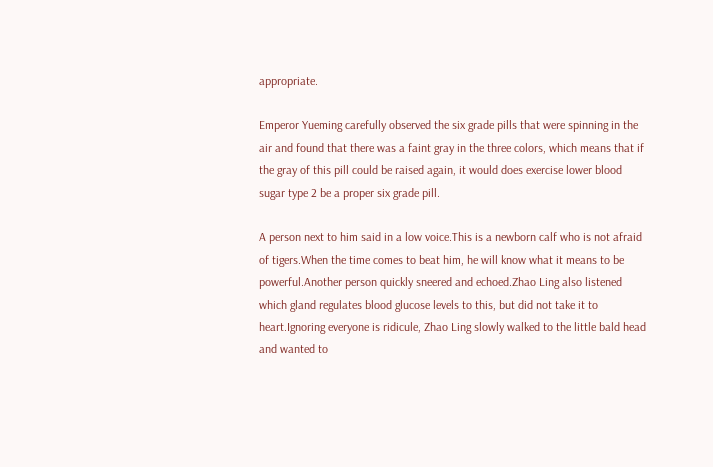appropriate.

Emperor Yueming carefully observed the six grade pills that were spinning in the air and found that there was a faint gray in the three colors, which means that if the gray of this pill could be raised again, it would does exercise lower blood sugar type 2 be a proper six grade pill.

A person next to him said in a low voice.This is a newborn calf who is not afraid of tigers.When the time comes to beat him, he will know what it means to be powerful.Another person quickly sneered and echoed.Zhao Ling also listened which gland regulates blood glucose levels to this, but did not take it to heart.Ignoring everyone is ridicule, Zhao Ling slowly walked to the little bald head and wanted to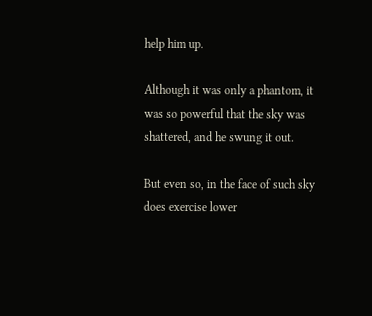help him up.

Although it was only a phantom, it was so powerful that the sky was shattered, and he swung it out.

But even so, in the face of such sky does exercise lower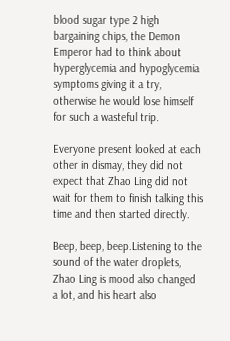blood sugar type 2 high bargaining chips, the Demon Emperor had to think about hyperglycemia and hypoglycemia symptoms giving it a try, otherwise he would lose himself for such a wasteful trip.

Everyone present looked at each other in dismay, they did not expect that Zhao Ling did not wait for them to finish talking this time and then started directly.

Beep, beep, beep.Listening to the sound of the water droplets, Zhao Ling is mood also changed a lot, and his heart also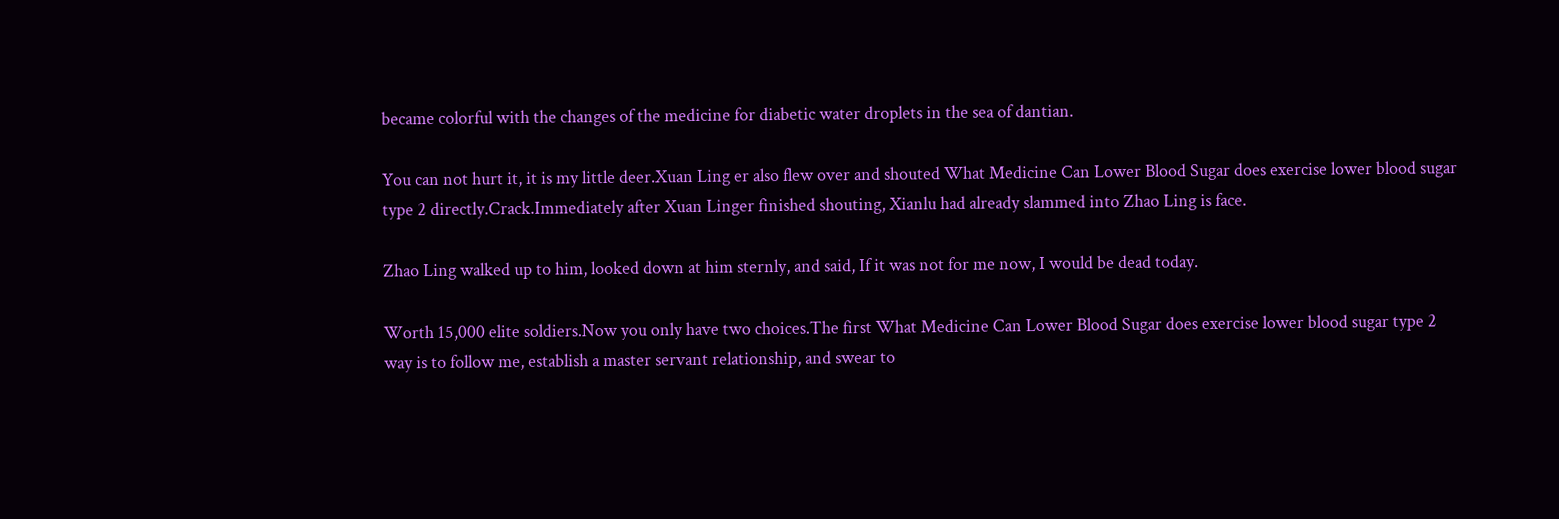became colorful with the changes of the medicine for diabetic water droplets in the sea of dantian.

You can not hurt it, it is my little deer.Xuan Ling er also flew over and shouted What Medicine Can Lower Blood Sugar does exercise lower blood sugar type 2 directly.Crack.Immediately after Xuan Linger finished shouting, Xianlu had already slammed into Zhao Ling is face.

Zhao Ling walked up to him, looked down at him sternly, and said, If it was not for me now, I would be dead today.

Worth 15,000 elite soldiers.Now you only have two choices.The first What Medicine Can Lower Blood Sugar does exercise lower blood sugar type 2 way is to follow me, establish a master servant relationship, and swear to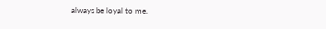always be loyal to me.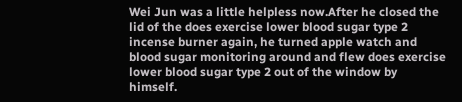Wei Jun was a little helpless now.After he closed the lid of the does exercise lower blood sugar type 2 incense burner again, he turned apple watch and blood sugar monitoring around and flew does exercise lower blood sugar type 2 out of the window by himself.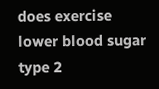does exercise lower blood sugar type 2